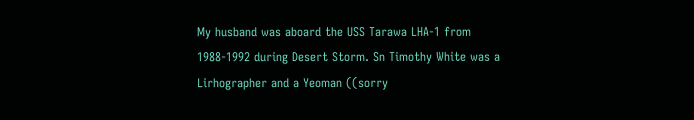My husband was aboard the USS Tarawa LHA-1 from 1988-1992 during Desert Storm. Sn Timothy White was a Lirhographer and a Yeoman ((sorry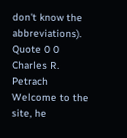don't know the abbreviations).
Quote 0 0
Charles R. Petrach
Welcome to the site, he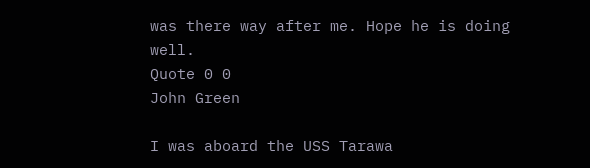was there way after me. Hope he is doing well.
Quote 0 0
John Green

I was aboard the USS Tarawa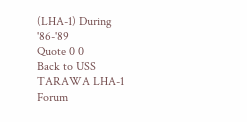(LHA-1) During '86-'89
Quote 0 0
Back to USS TARAWA LHA-1 Forum